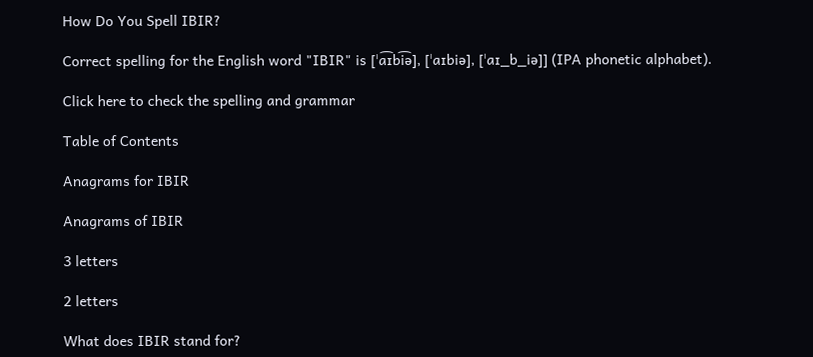How Do You Spell IBIR?

Correct spelling for the English word "IBIR" is [ˈa͡ɪbi͡ə], [ˈaɪbiə], [ˈaɪ_b_iə]] (IPA phonetic alphabet).

Click here to check the spelling and grammar

Table of Contents

Anagrams for IBIR

Anagrams of IBIR

3 letters

2 letters

What does IBIR stand for?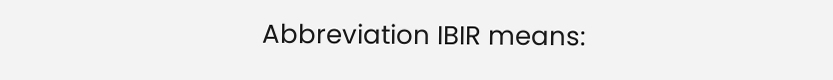Abbreviation IBIR means: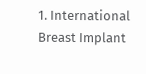1. International Breast Implant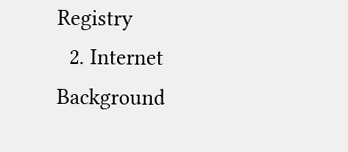Registry
  2. Internet Background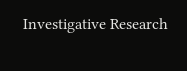Investigative Research